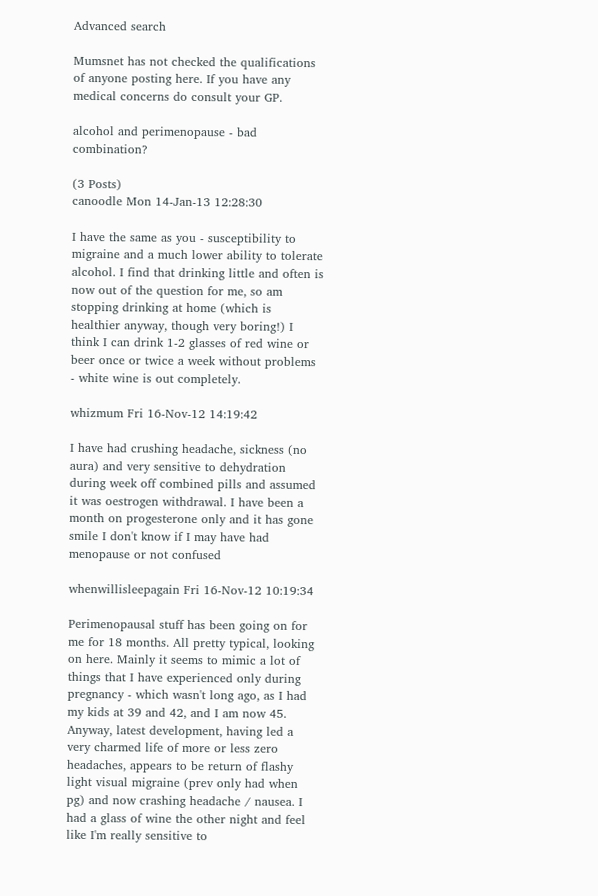Advanced search

Mumsnet has not checked the qualifications of anyone posting here. If you have any medical concerns do consult your GP.

alcohol and perimenopause - bad combination?

(3 Posts)
canoodle Mon 14-Jan-13 12:28:30

I have the same as you - susceptibility to migraine and a much lower ability to tolerate alcohol. I find that drinking little and often is now out of the question for me, so am stopping drinking at home (which is healthier anyway, though very boring!) I think I can drink 1-2 glasses of red wine or beer once or twice a week without problems - white wine is out completely.

whizmum Fri 16-Nov-12 14:19:42

I have had crushing headache, sickness (no aura) and very sensitive to dehydration during week off combined pills and assumed it was oestrogen withdrawal. I have been a month on progesterone only and it has gone smile I don't know if I may have had menopause or not confused

whenwillisleepagain Fri 16-Nov-12 10:19:34

Perimenopausal stuff has been going on for me for 18 months. All pretty typical, looking on here. Mainly it seems to mimic a lot of things that I have experienced only during pregnancy - which wasn't long ago, as I had my kids at 39 and 42, and I am now 45. Anyway, latest development, having led a very charmed life of more or less zero headaches, appears to be return of flashy light visual migraine (prev only had when pg) and now crashing headache / nausea. I had a glass of wine the other night and feel like I'm really sensitive to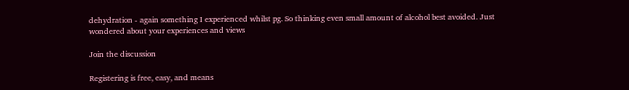dehydration - again something I experienced whilst pg. So thinking even small amount of alcohol best avoided. Just wondered about your experiences and views

Join the discussion

Registering is free, easy, and means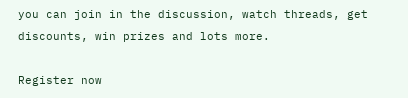you can join in the discussion, watch threads, get discounts, win prizes and lots more.

Register now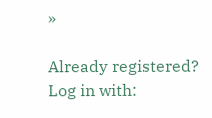»

Already registered? Log in with: